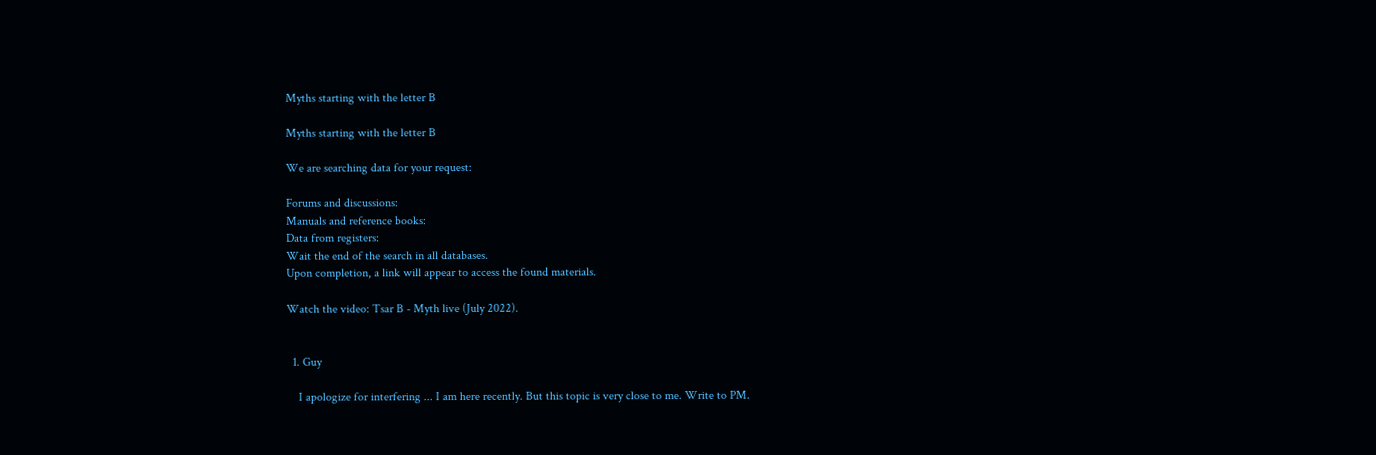Myths starting with the letter B

Myths starting with the letter B

We are searching data for your request:

Forums and discussions:
Manuals and reference books:
Data from registers:
Wait the end of the search in all databases.
Upon completion, a link will appear to access the found materials.

Watch the video: Tsar B - Myth live (July 2022).


  1. Guy

    I apologize for interfering ... I am here recently. But this topic is very close to me. Write to PM.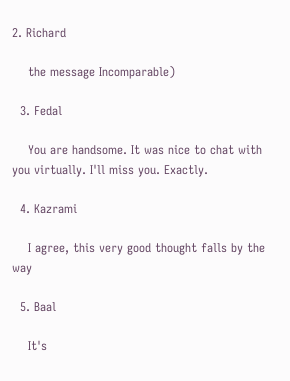2. Richard

    the message Incomparable)

  3. Fedal

    You are handsome. It was nice to chat with you virtually. I'll miss you. Exactly.

  4. Kazrami

    I agree, this very good thought falls by the way

  5. Baal

    It's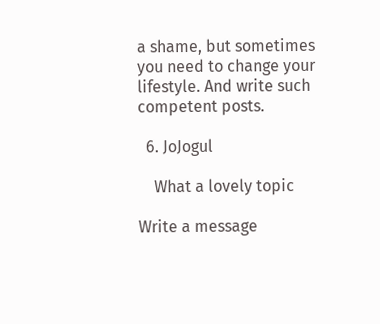a shame, but sometimes you need to change your lifestyle. And write such competent posts.

  6. JoJogul

    What a lovely topic

Write a message